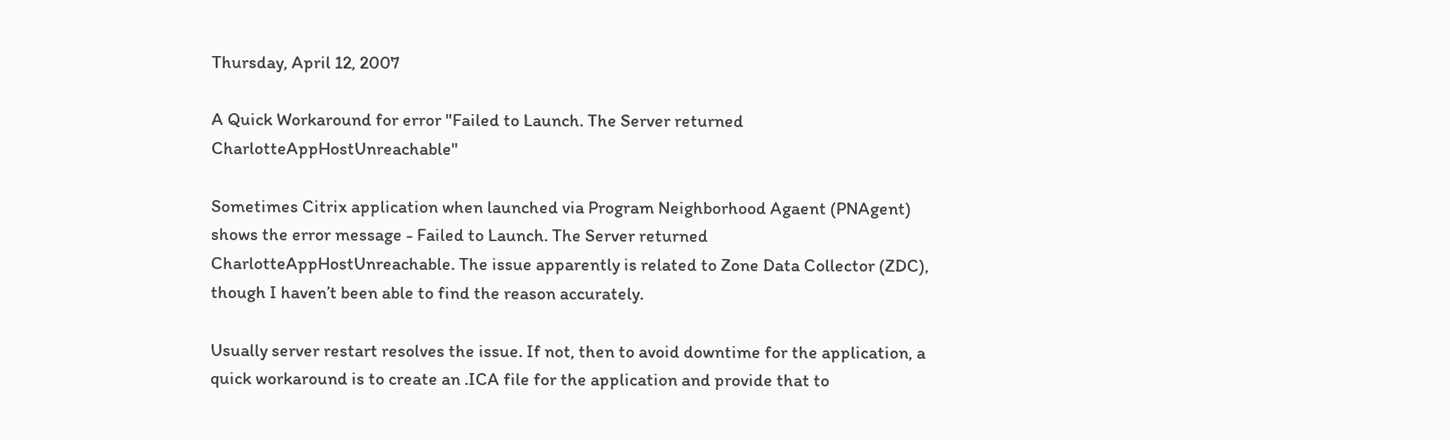Thursday, April 12, 2007

A Quick Workaround for error "Failed to Launch. The Server returned CharlotteAppHostUnreachable"

Sometimes Citrix application when launched via Program Neighborhood Agaent (PNAgent) shows the error message - Failed to Launch. The Server returned CharlotteAppHostUnreachable. The issue apparently is related to Zone Data Collector (ZDC), though I haven’t been able to find the reason accurately.

Usually server restart resolves the issue. If not, then to avoid downtime for the application, a quick workaround is to create an .ICA file for the application and provide that to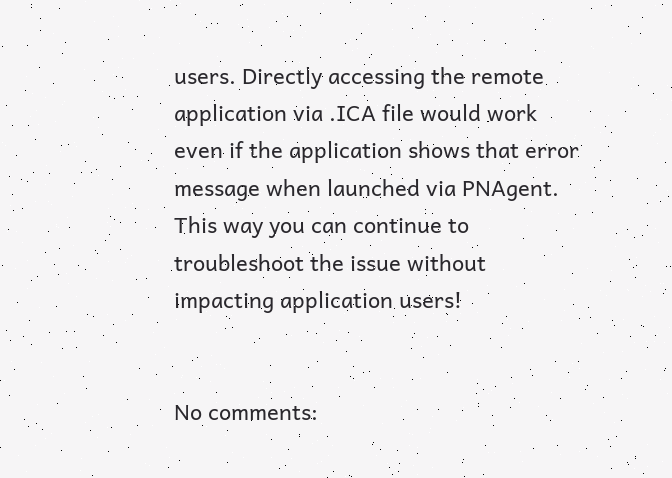users. Directly accessing the remote application via .ICA file would work even if the application shows that error message when launched via PNAgent. This way you can continue to troubleshoot the issue without impacting application users!


No comments: